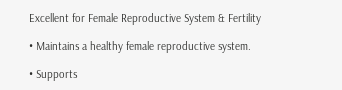Excellent for Female Reproductive System & Fertility

• Maintains a healthy female reproductive system.

• Supports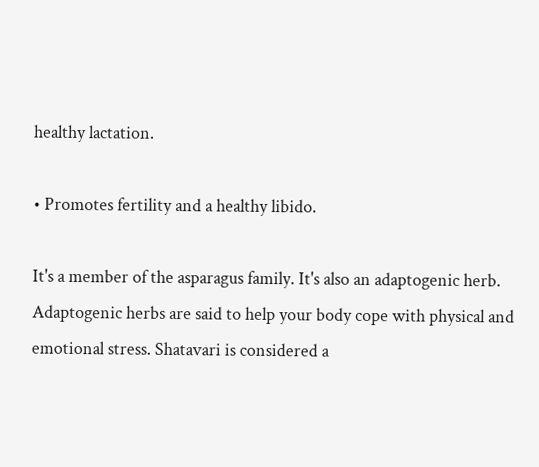healthy lactation.

• Promotes fertility and a healthy libido.

It's a member of the asparagus family. It's also an adaptogenic herb. Adaptogenic herbs are said to help your body cope with physical and emotional stress. Shatavari is considered a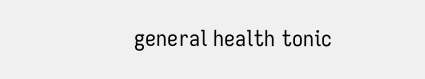general health tonic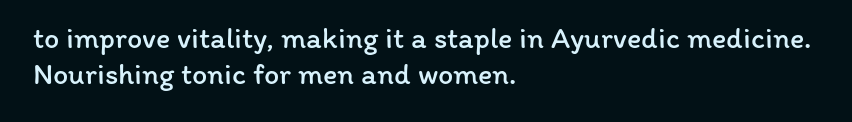to improve vitality, making it a staple in Ayurvedic medicine. Nourishing tonic for men and women.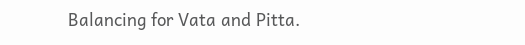Balancing for Vata and Pitta.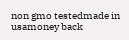non gmo testedmade in usamoney back